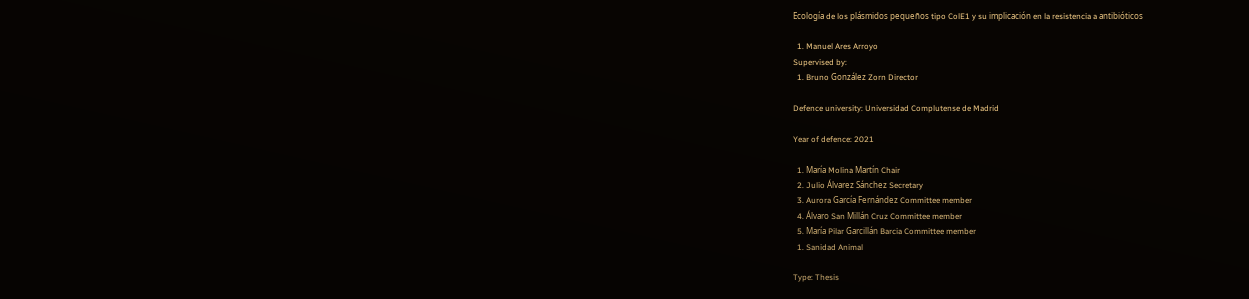Ecología de los plásmidos pequeños tipo ColE1 y su implicación en la resistencia a antibióticos

  1. Manuel Ares Arroyo
Supervised by:
  1. Bruno González Zorn Director

Defence university: Universidad Complutense de Madrid

Year of defence: 2021

  1. María Molina Martín Chair
  2. Julio Álvarez Sánchez Secretary
  3. Aurora García Fernández Committee member
  4. Álvaro San Millán Cruz Committee member
  5. María Pilar Garcillán Barcia Committee member
  1. Sanidad Animal

Type: Thesis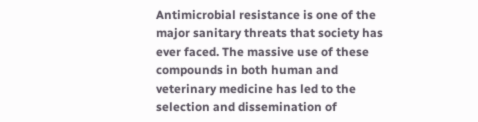Antimicrobial resistance is one of the major sanitary threats that society has ever faced. The massive use of these compounds in both human and veterinary medicine has led to the selection and dissemination of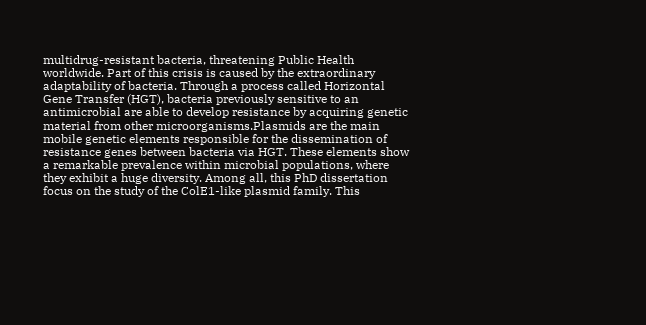multidrug-resistant bacteria, threatening Public Health worldwide. Part of this crisis is caused by the extraordinary adaptability of bacteria. Through a process called Horizontal Gene Transfer (HGT), bacteria previously sensitive to an antimicrobial are able to develop resistance by acquiring genetic material from other microorganisms.Plasmids are the main mobile genetic elements responsible for the dissemination of resistance genes between bacteria via HGT. These elements show a remarkable prevalence within microbial populations, where they exhibit a huge diversity. Among all, this PhD dissertation focus on the study of the ColE1-like plasmid family. This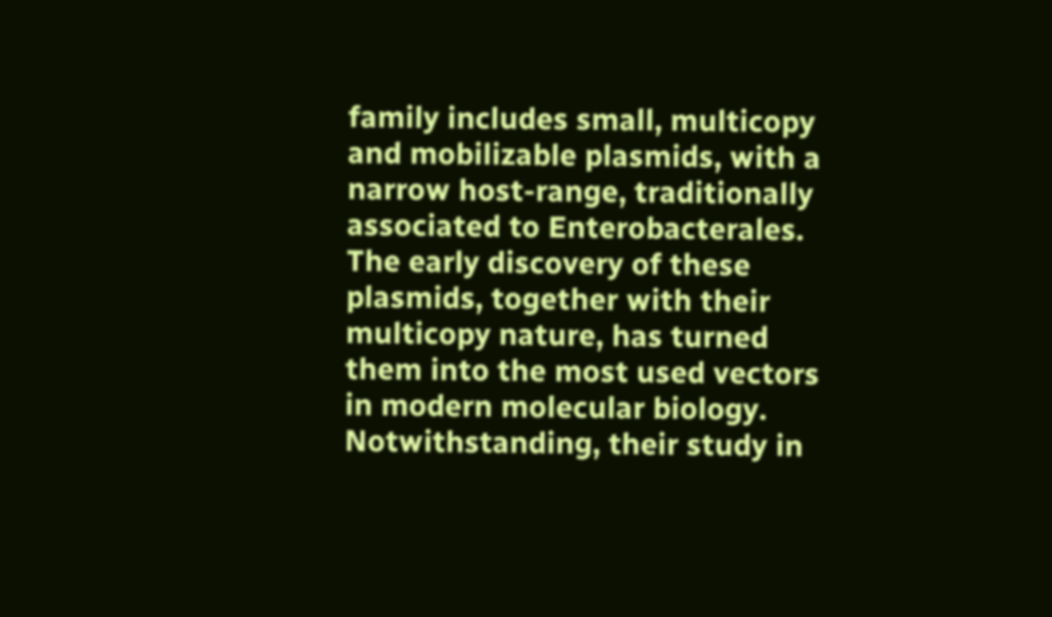family includes small, multicopy and mobilizable plasmids, with a narrow host-range, traditionally associated to Enterobacterales. The early discovery of these plasmids, together with their multicopy nature, has turned them into the most used vectors in modern molecular biology. Notwithstanding, their study in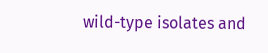wild-type isolates and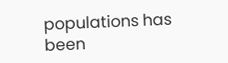populations has been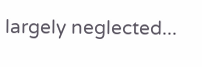largely neglected...